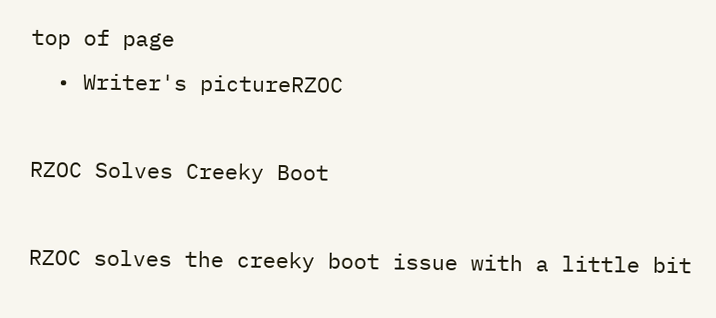top of page
  • Writer's pictureRZOC

RZOC Solves Creeky Boot

RZOC solves the creeky boot issue with a little bit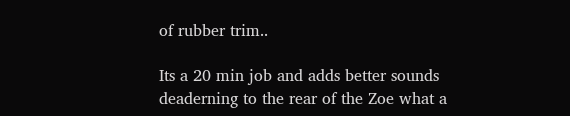of rubber trim..

Its a 20 min job and adds better sounds deaderning to the rear of the Zoe what a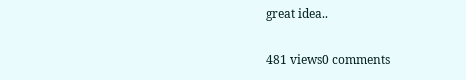great idea..

481 views0 comments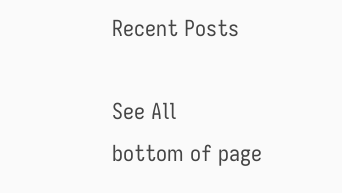Recent Posts

See All
bottom of page